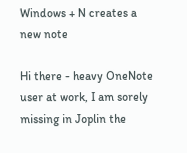Windows + N creates a new note

Hi there - heavy OneNote user at work, I am sorely missing in Joplin the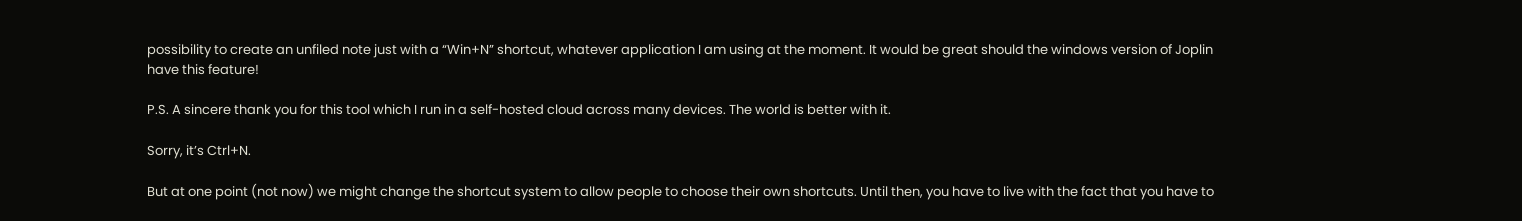possibility to create an unfiled note just with a “Win+N” shortcut, whatever application I am using at the moment. It would be great should the windows version of Joplin have this feature!

P.S. A sincere thank you for this tool which I run in a self-hosted cloud across many devices. The world is better with it.

Sorry, it’s Ctrl+N.

But at one point (not now) we might change the shortcut system to allow people to choose their own shortcuts. Until then, you have to live with the fact that you have to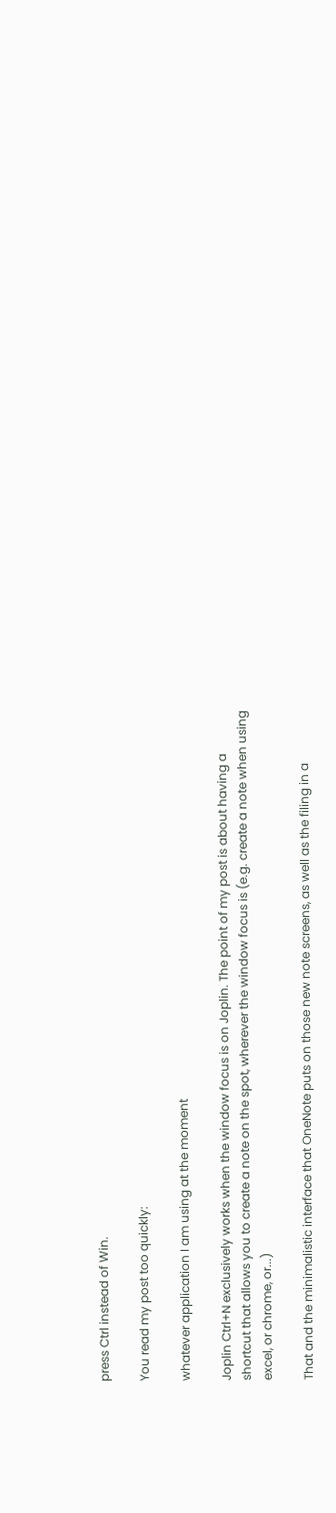press Ctrl instead of Win.

You read my post too quickly:

whatever application I am using at the moment

Joplin Ctrl+N exclusively works when the window focus is on Joplin. The point of my post is about having a shortcut that allows you to create a note on the spot, wherever the window focus is (e.g. create a note when using excel, or chrome, or...)

That and the minimalistic interface that OneNote puts on those new note screens, as well as the filing in a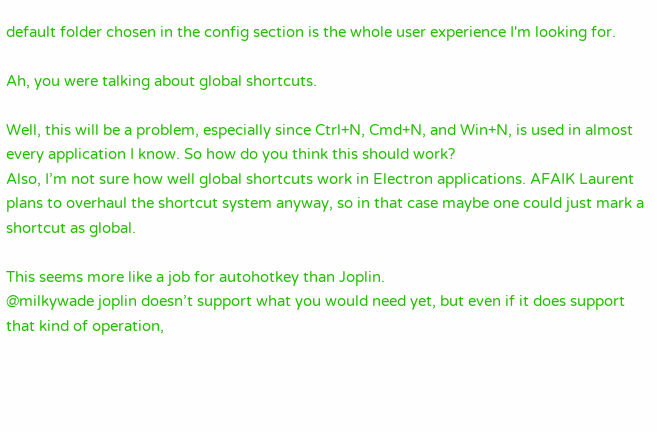default folder chosen in the config section is the whole user experience I'm looking for.

Ah, you were talking about global shortcuts.

Well, this will be a problem, especially since Ctrl+N, Cmd+N, and Win+N, is used in almost every application I know. So how do you think this should work?
Also, I’m not sure how well global shortcuts work in Electron applications. AFAIK Laurent plans to overhaul the shortcut system anyway, so in that case maybe one could just mark a shortcut as global.

This seems more like a job for autohotkey than Joplin.
@milkywade joplin doesn’t support what you would need yet, but even if it does support that kind of operation,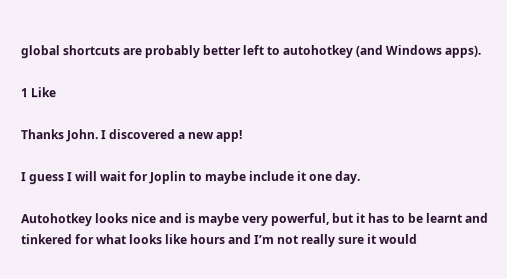global shortcuts are probably better left to autohotkey (and Windows apps).

1 Like

Thanks John. I discovered a new app!

I guess I will wait for Joplin to maybe include it one day.

Autohotkey looks nice and is maybe very powerful, but it has to be learnt and tinkered for what looks like hours and I’m not really sure it would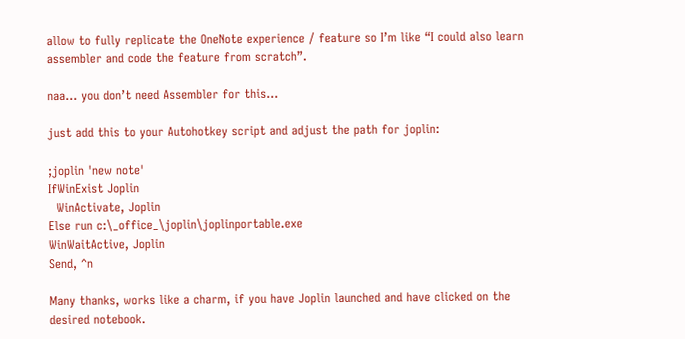allow to fully replicate the OneNote experience / feature so I’m like “I could also learn assembler and code the feature from scratch”.

naa… you don’t need Assembler for this…

just add this to your Autohotkey script and adjust the path for joplin:

;joplin 'new note'
IfWinExist Joplin
  WinActivate, Joplin
Else run c:\_office_\joplin\joplinportable.exe
WinWaitActive, Joplin
Send, ^n

Many thanks, works like a charm, if you have Joplin launched and have clicked on the desired notebook.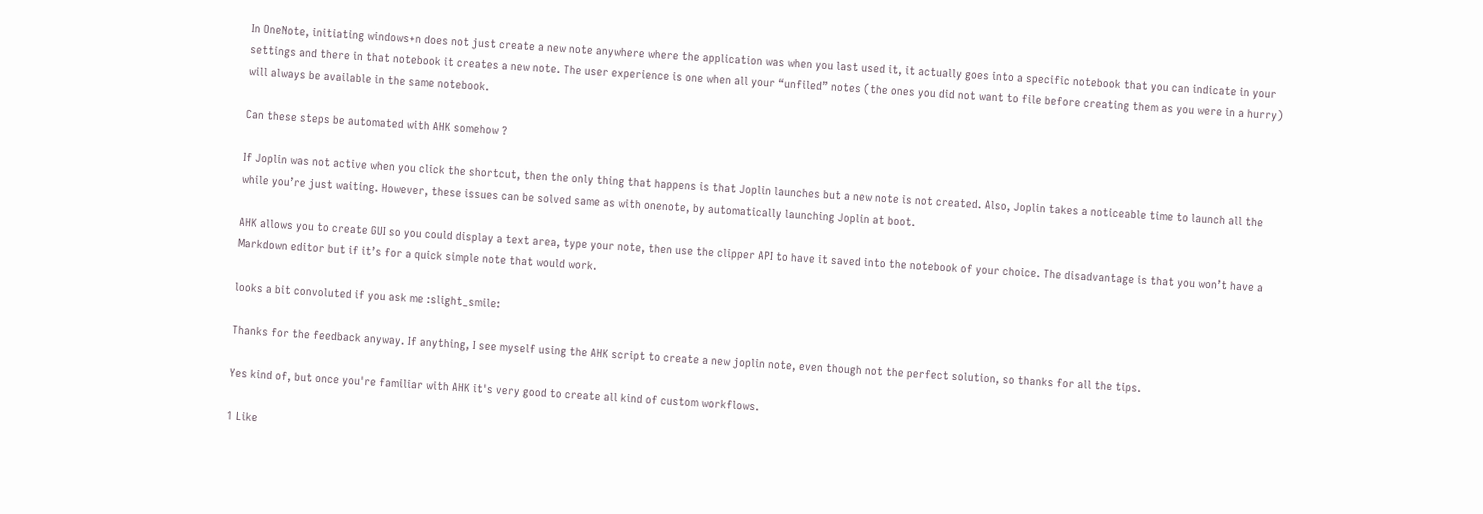In OneNote, initiating windows+n does not just create a new note anywhere where the application was when you last used it, it actually goes into a specific notebook that you can indicate in your settings and there in that notebook it creates a new note. The user experience is one when all your “unfiled” notes (the ones you did not want to file before creating them as you were in a hurry) will always be available in the same notebook.

Can these steps be automated with AHK somehow ?

If Joplin was not active when you click the shortcut, then the only thing that happens is that Joplin launches but a new note is not created. Also, Joplin takes a noticeable time to launch all the while you’re just waiting. However, these issues can be solved same as with onenote, by automatically launching Joplin at boot.

AHK allows you to create GUI so you could display a text area, type your note, then use the clipper API to have it saved into the notebook of your choice. The disadvantage is that you won’t have a Markdown editor but if it’s for a quick simple note that would work.

looks a bit convoluted if you ask me :slight_smile:

Thanks for the feedback anyway. If anything, I see myself using the AHK script to create a new joplin note, even though not the perfect solution, so thanks for all the tips.

Yes kind of, but once you're familiar with AHK it's very good to create all kind of custom workflows.

1 Like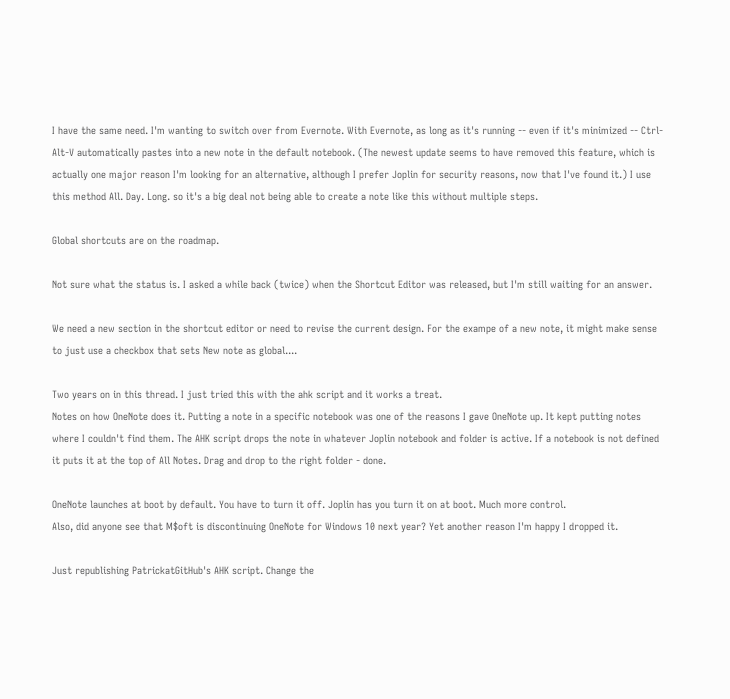I have the same need. I'm wanting to switch over from Evernote. With Evernote, as long as it's running -- even if it's minimized -- Ctrl-Alt-V automatically pastes into a new note in the default notebook. (The newest update seems to have removed this feature, which is actually one major reason I'm looking for an alternative, although I prefer Joplin for security reasons, now that I've found it.) I use this method All. Day. Long. so it's a big deal not being able to create a note like this without multiple steps.

Global shortcuts are on the roadmap.

Not sure what the status is. I asked a while back (twice) when the Shortcut Editor was released, but I'm still waiting for an answer.

We need a new section in the shortcut editor or need to revise the current design. For the exampe of a new note, it might make sense to just use a checkbox that sets New note as global....

Two years on in this thread. I just tried this with the ahk script and it works a treat.
Notes on how OneNote does it. Putting a note in a specific notebook was one of the reasons I gave OneNote up. It kept putting notes where I couldn't find them. The AHK script drops the note in whatever Joplin notebook and folder is active. If a notebook is not defined it puts it at the top of All Notes. Drag and drop to the right folder - done.

OneNote launches at boot by default. You have to turn it off. Joplin has you turn it on at boot. Much more control.
Also, did anyone see that M$oft is discontinuing OneNote for Windows 10 next year? Yet another reason I'm happy I dropped it.

Just republishing PatrickatGitHub's AHK script. Change the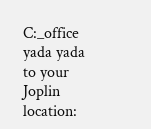C:_office yada yada to your Joplin location: